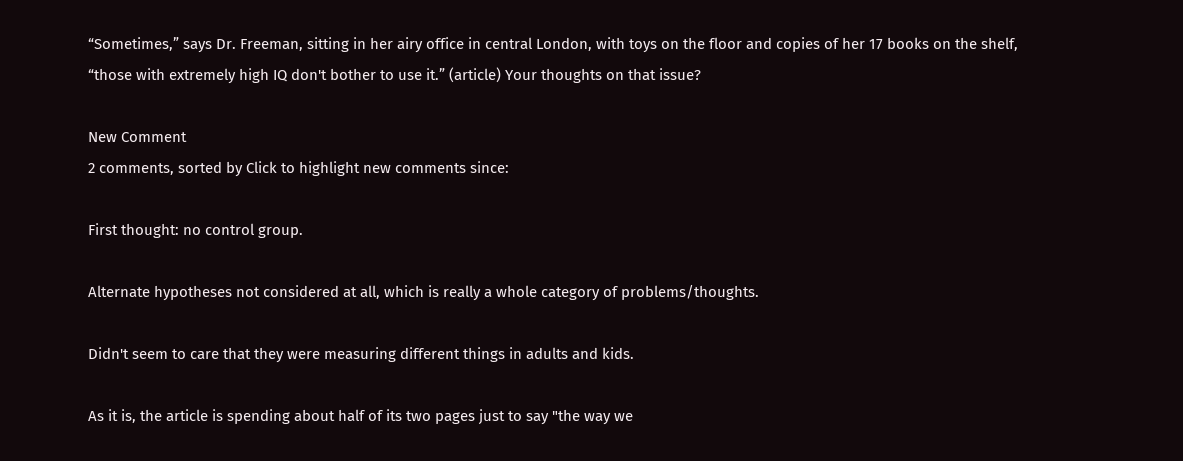“Sometimes,” says Dr. Freeman, sitting in her airy office in central London, with toys on the floor and copies of her 17 books on the shelf, “those with extremely high IQ don't bother to use it.” (article) Your thoughts on that issue?

New Comment
2 comments, sorted by Click to highlight new comments since:

First thought: no control group.

Alternate hypotheses not considered at all, which is really a whole category of problems/thoughts.

Didn't seem to care that they were measuring different things in adults and kids.

As it is, the article is spending about half of its two pages just to say "the way we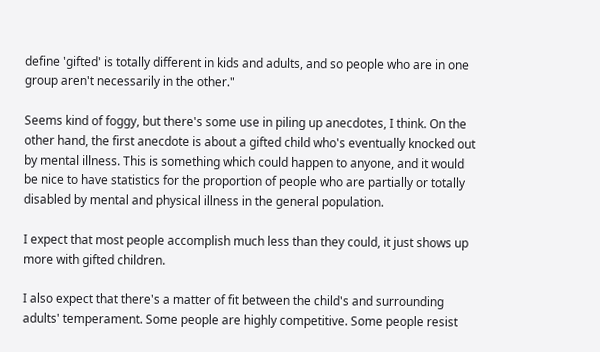define 'gifted' is totally different in kids and adults, and so people who are in one group aren't necessarily in the other."

Seems kind of foggy, but there's some use in piling up anecdotes, I think. On the other hand, the first anecdote is about a gifted child who's eventually knocked out by mental illness. This is something which could happen to anyone, and it would be nice to have statistics for the proportion of people who are partially or totally disabled by mental and physical illness in the general population.

I expect that most people accomplish much less than they could, it just shows up more with gifted children.

I also expect that there's a matter of fit between the child's and surrounding adults' temperament. Some people are highly competitive. Some people resist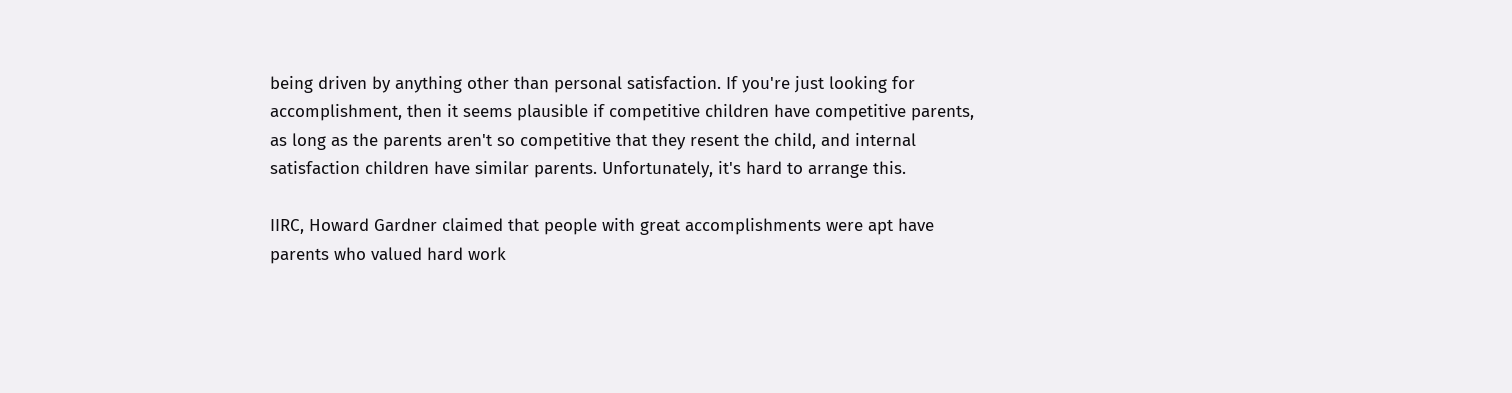being driven by anything other than personal satisfaction. If you're just looking for accomplishment, then it seems plausible if competitive children have competitive parents, as long as the parents aren't so competitive that they resent the child, and internal satisfaction children have similar parents. Unfortunately, it's hard to arrange this.

IIRC, Howard Gardner claimed that people with great accomplishments were apt have parents who valued hard work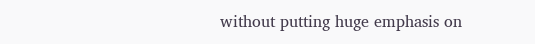without putting huge emphasis on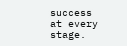success at every stage.